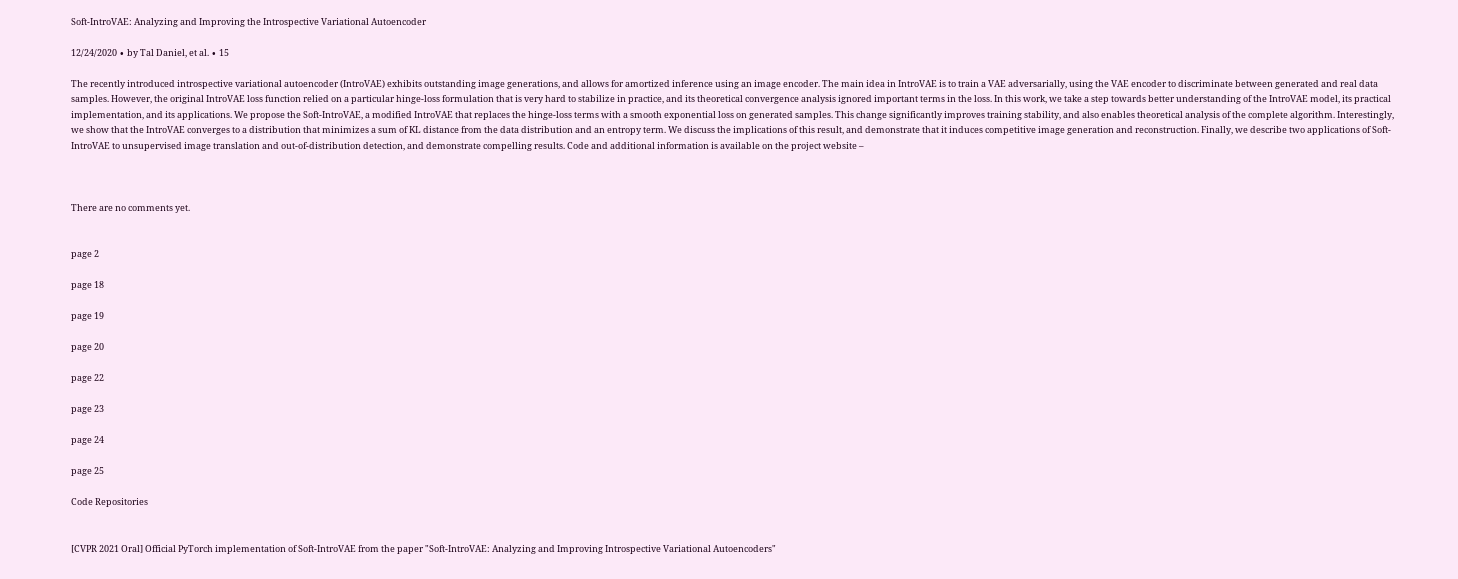Soft-IntroVAE: Analyzing and Improving the Introspective Variational Autoencoder

12/24/2020 ∙ by Tal Daniel, et al. ∙ 15

The recently introduced introspective variational autoencoder (IntroVAE) exhibits outstanding image generations, and allows for amortized inference using an image encoder. The main idea in IntroVAE is to train a VAE adversarially, using the VAE encoder to discriminate between generated and real data samples. However, the original IntroVAE loss function relied on a particular hinge-loss formulation that is very hard to stabilize in practice, and its theoretical convergence analysis ignored important terms in the loss. In this work, we take a step towards better understanding of the IntroVAE model, its practical implementation, and its applications. We propose the Soft-IntroVAE, a modified IntroVAE that replaces the hinge-loss terms with a smooth exponential loss on generated samples. This change significantly improves training stability, and also enables theoretical analysis of the complete algorithm. Interestingly, we show that the IntroVAE converges to a distribution that minimizes a sum of KL distance from the data distribution and an entropy term. We discuss the implications of this result, and demonstrate that it induces competitive image generation and reconstruction. Finally, we describe two applications of Soft-IntroVAE to unsupervised image translation and out-of-distribution detection, and demonstrate compelling results. Code and additional information is available on the project website –



There are no comments yet.


page 2

page 18

page 19

page 20

page 22

page 23

page 24

page 25

Code Repositories


[CVPR 2021 Oral] Official PyTorch implementation of Soft-IntroVAE from the paper "Soft-IntroVAE: Analyzing and Improving Introspective Variational Autoencoders"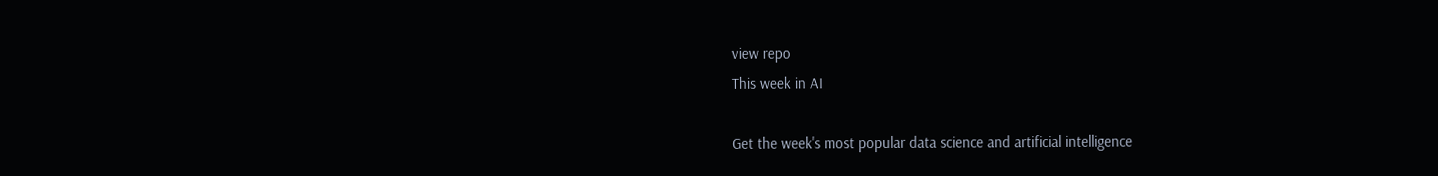view repo
This week in AI

Get the week's most popular data science and artificial intelligence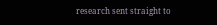research sent straight to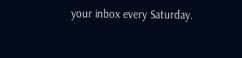your inbox every Saturday.